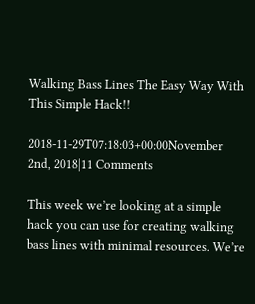Walking Bass Lines The Easy Way With This Simple Hack!!

2018-11-29T07:18:03+00:00November 2nd, 2018|11 Comments

This week we’re looking at a simple hack you can use for creating walking bass lines with minimal resources. We’re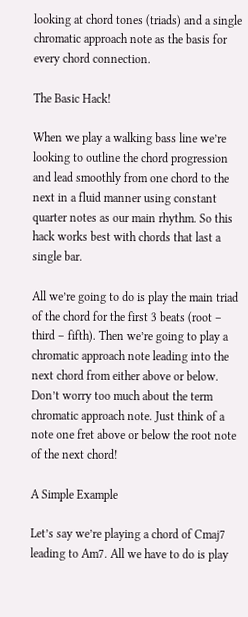looking at chord tones (triads) and a single chromatic approach note as the basis for every chord connection.

The Basic Hack!

When we play a walking bass line we’re looking to outline the chord progression and lead smoothly from one chord to the next in a fluid manner using constant quarter notes as our main rhythm. So this hack works best with chords that last a single bar.

All we’re going to do is play the main triad of the chord for the first 3 beats (root – third – fifth). Then we’re going to play a chromatic approach note leading into the next chord from either above or below. Don’t worry too much about the term chromatic approach note. Just think of a note one fret above or below the root note of the next chord!

A Simple Example

Let’s say we’re playing a chord of Cmaj7 leading to Am7. All we have to do is play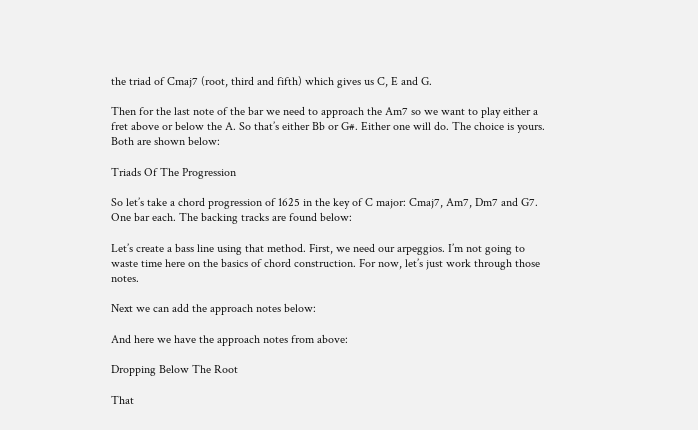the triad of Cmaj7 (root, third and fifth) which gives us C, E and G.

Then for the last note of the bar we need to approach the Am7 so we want to play either a fret above or below the A. So that’s either Bb or G#. Either one will do. The choice is yours. Both are shown below:

Triads Of The Progression

So let’s take a chord progression of 1625 in the key of C major: Cmaj7, Am7, Dm7 and G7. One bar each. The backing tracks are found below:

Let’s create a bass line using that method. First, we need our arpeggios. I’m not going to waste time here on the basics of chord construction. For now, let’s just work through those notes.

Next we can add the approach notes below:

And here we have the approach notes from above:

Dropping Below The Root

That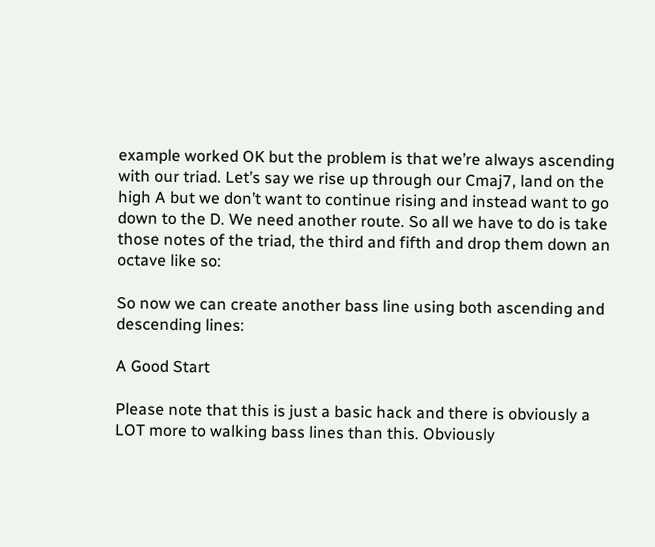example worked OK but the problem is that we’re always ascending with our triad. Let’s say we rise up through our Cmaj7, land on the high A but we don’t want to continue rising and instead want to go down to the D. We need another route. So all we have to do is take those notes of the triad, the third and fifth and drop them down an octave like so:

So now we can create another bass line using both ascending and descending lines:

A Good Start

Please note that this is just a basic hack and there is obviously a LOT more to walking bass lines than this. Obviously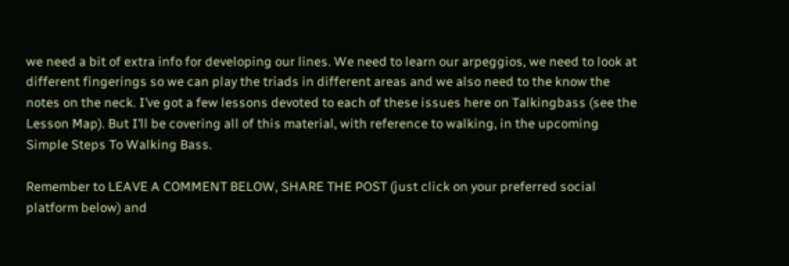we need a bit of extra info for developing our lines. We need to learn our arpeggios, we need to look at different fingerings so we can play the triads in different areas and we also need to the know the notes on the neck. I’ve got a few lessons devoted to each of these issues here on Talkingbass (see the Lesson Map). But I’ll be covering all of this material, with reference to walking, in the upcoming Simple Steps To Walking Bass.

Remember to LEAVE A COMMENT BELOW, SHARE THE POST (just click on your preferred social platform below) and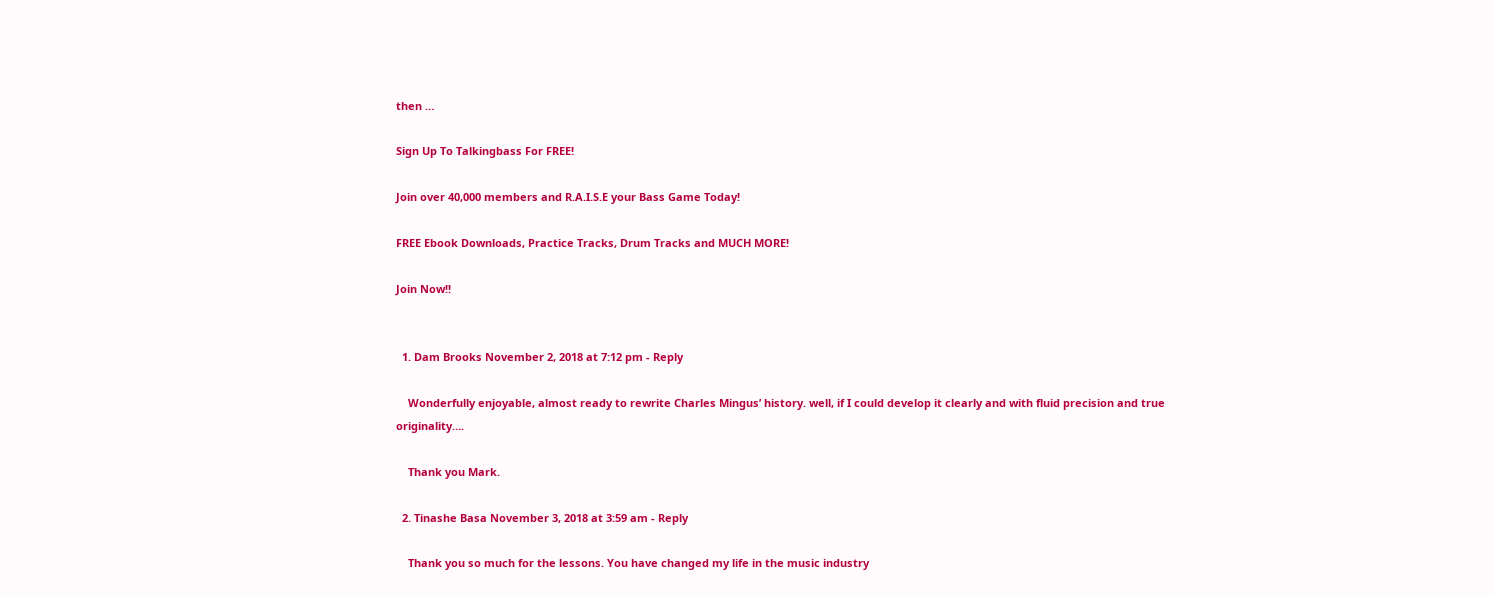then …

Sign Up To Talkingbass For FREE!

Join over 40,000 members and R.A.I.S.E your Bass Game Today!

FREE Ebook Downloads, Practice Tracks, Drum Tracks and MUCH MORE!

Join Now!!


  1. Dam Brooks November 2, 2018 at 7:12 pm - Reply

    Wonderfully enjoyable, almost ready to rewrite Charles Mingus’ history. well, if I could develop it clearly and with fluid precision and true originality….

    Thank you Mark.

  2. Tinashe Basa November 3, 2018 at 3:59 am - Reply

    Thank you so much for the lessons. You have changed my life in the music industry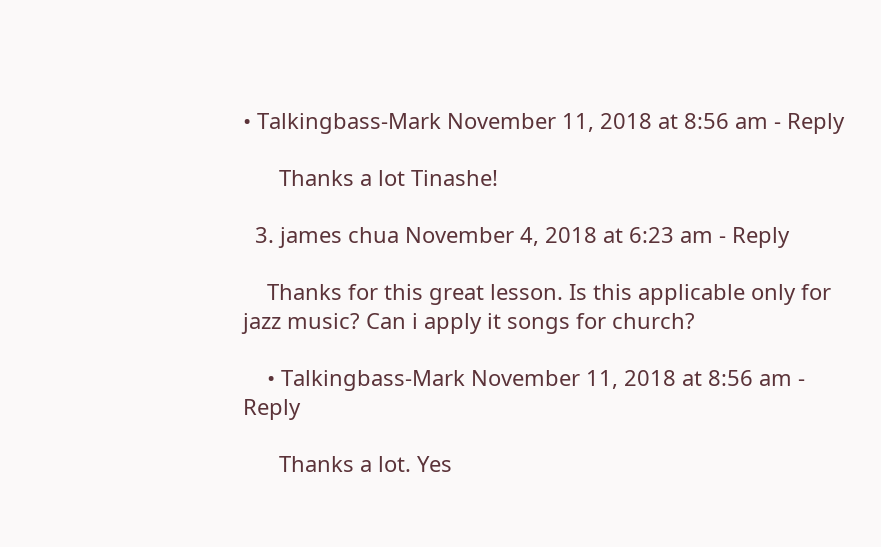• Talkingbass-Mark November 11, 2018 at 8:56 am - Reply

      Thanks a lot Tinashe!

  3. james chua November 4, 2018 at 6:23 am - Reply

    Thanks for this great lesson. Is this applicable only for jazz music? Can i apply it songs for church?

    • Talkingbass-Mark November 11, 2018 at 8:56 am - Reply

      Thanks a lot. Yes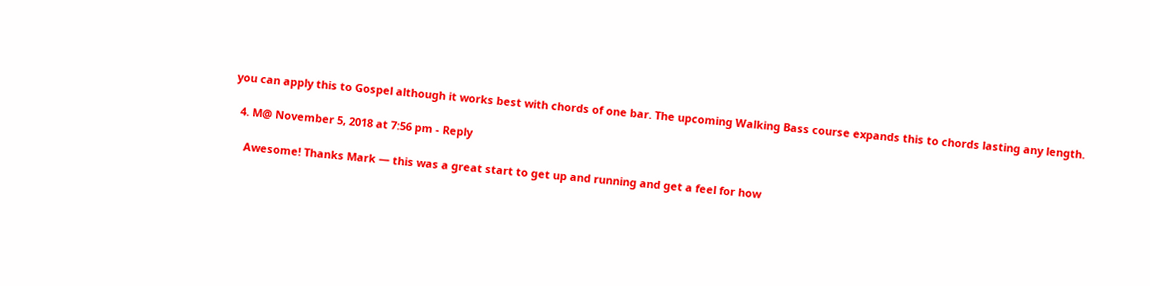you can apply this to Gospel although it works best with chords of one bar. The upcoming Walking Bass course expands this to chords lasting any length.

  4. M@ November 5, 2018 at 7:56 pm - Reply

    Awesome! Thanks Mark — this was a great start to get up and running and get a feel for how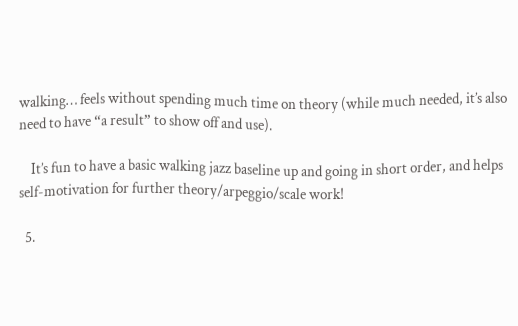walking… feels without spending much time on theory (while much needed, it’s also need to have “a result” to show off and use).

    It’s fun to have a basic walking jazz baseline up and going in short order, and helps self-motivation for further theory/arpeggio/scale work!

  5.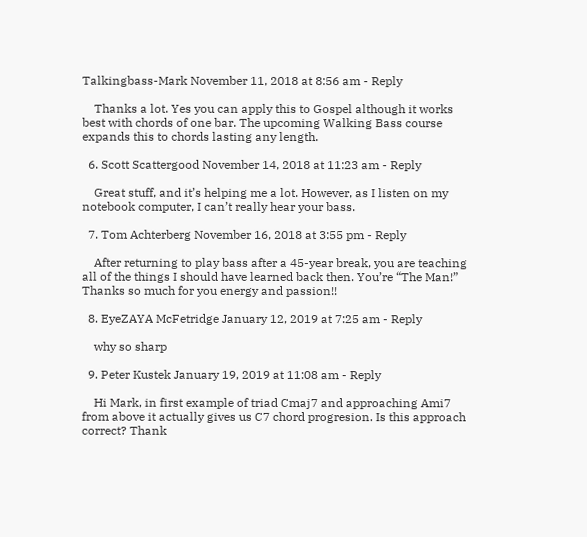Talkingbass-Mark November 11, 2018 at 8:56 am - Reply

    Thanks a lot. Yes you can apply this to Gospel although it works best with chords of one bar. The upcoming Walking Bass course expands this to chords lasting any length.

  6. Scott Scattergood November 14, 2018 at 11:23 am - Reply

    Great stuff, and it’s helping me a lot. However, as I listen on my notebook computer, I can’t really hear your bass.

  7. Tom Achterberg November 16, 2018 at 3:55 pm - Reply

    After returning to play bass after a 45-year break, you are teaching all of the things I should have learned back then. You’re “The Man!” Thanks so much for you energy and passion!!

  8. EyeZAYA McFetridge January 12, 2019 at 7:25 am - Reply

    why so sharp

  9. Peter Kustek January 19, 2019 at 11:08 am - Reply

    Hi Mark, in first example of triad Cmaj7 and approaching Ami7 from above it actually gives us C7 chord progresion. Is this approach correct? Thank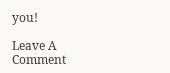you!

Leave A Comment